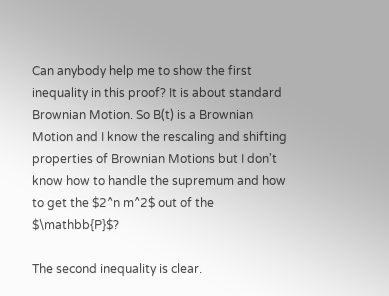Can anybody help me to show the first inequality in this proof? It is about standard Brownian Motion. So B(t) is a Brownian Motion and I know the rescaling and shifting properties of Brownian Motions but I don't know how to handle the supremum and how to get the $2^n m^2$ out of the $\mathbb{P}$?

The second inequality is clear.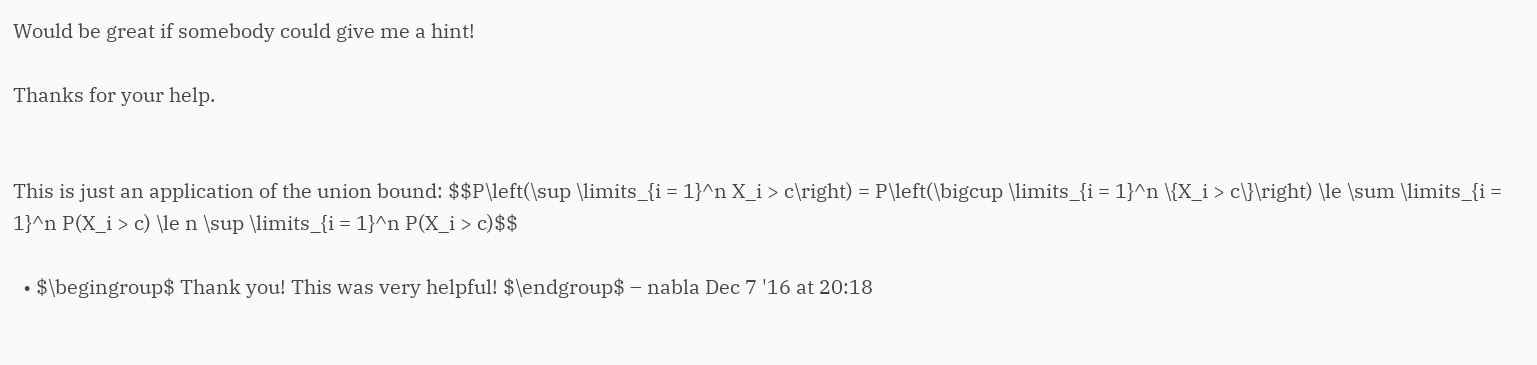Would be great if somebody could give me a hint!

Thanks for your help.


This is just an application of the union bound: $$P\left(\sup \limits_{i = 1}^n X_i > c\right) = P\left(\bigcup \limits_{i = 1}^n \{X_i > c\}\right) \le \sum \limits_{i = 1}^n P(X_i > c) \le n \sup \limits_{i = 1}^n P(X_i > c)$$

  • $\begingroup$ Thank you! This was very helpful! $\endgroup$ – nabla Dec 7 '16 at 20:18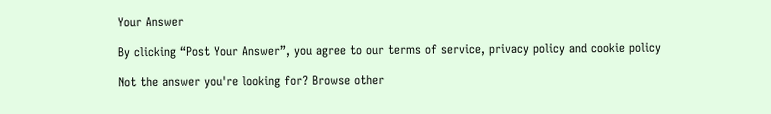Your Answer

By clicking “Post Your Answer”, you agree to our terms of service, privacy policy and cookie policy

Not the answer you're looking for? Browse other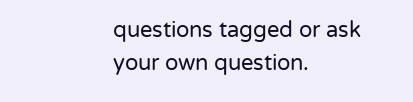questions tagged or ask your own question.